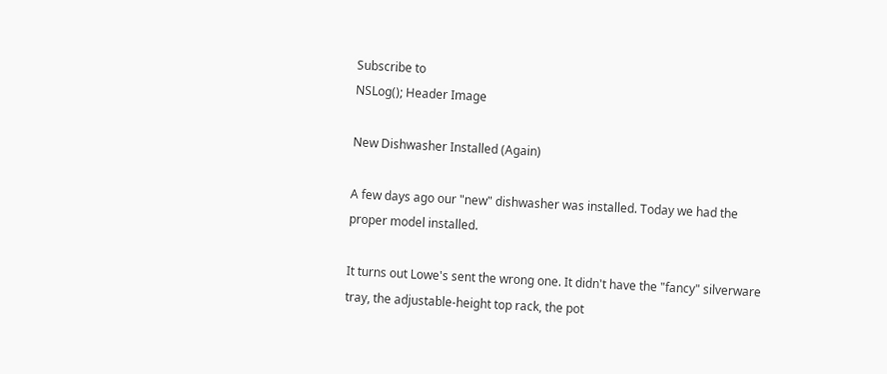Subscribe to
NSLog(); Header Image

New Dishwasher Installed (Again)

A few days ago our "new" dishwasher was installed. Today we had the proper model installed.

It turns out Lowe's sent the wrong one. It didn't have the "fancy" silverware tray, the adjustable-height top rack, the pot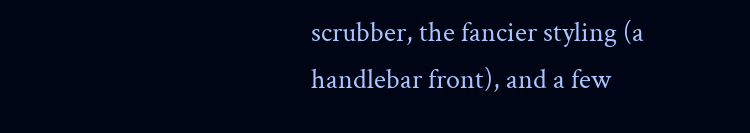scrubber, the fancier styling (a handlebar front), and a few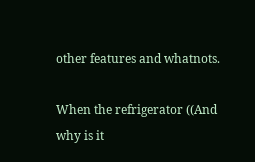other features and whatnots.

When the refrigerator ((And why is it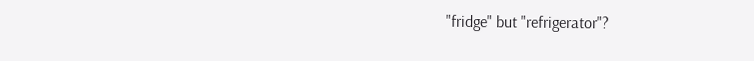"fridge" but "refrigerator"?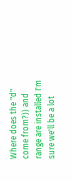Where does the "d" come from?)) and range are installed I'm sure we'll be a lot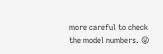more careful to check the model numbers. 😛